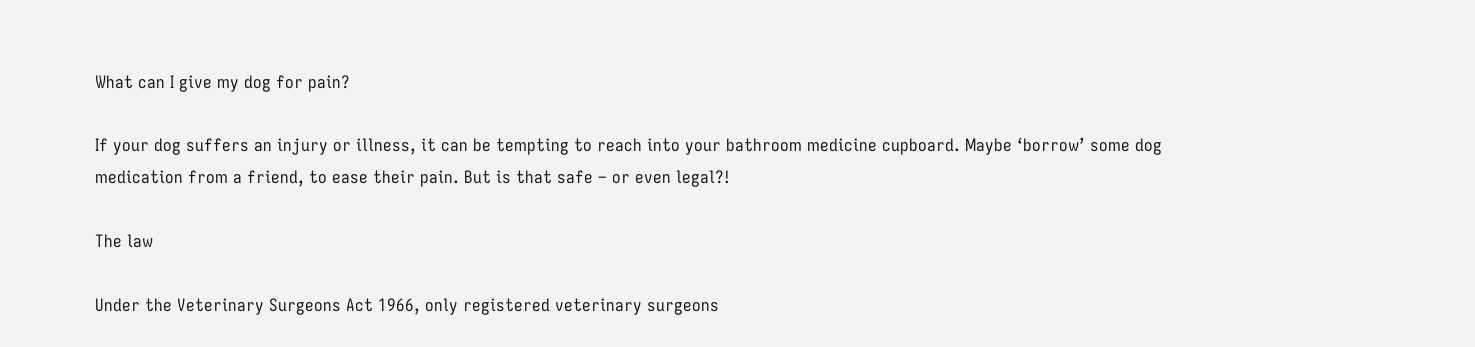What can I give my dog for pain?

If your dog suffers an injury or illness, it can be tempting to reach into your bathroom medicine cupboard. Maybe ‘borrow’ some dog medication from a friend, to ease their pain. But is that safe – or even legal?!

The law

Under the Veterinary Surgeons Act 1966, only registered veterinary surgeons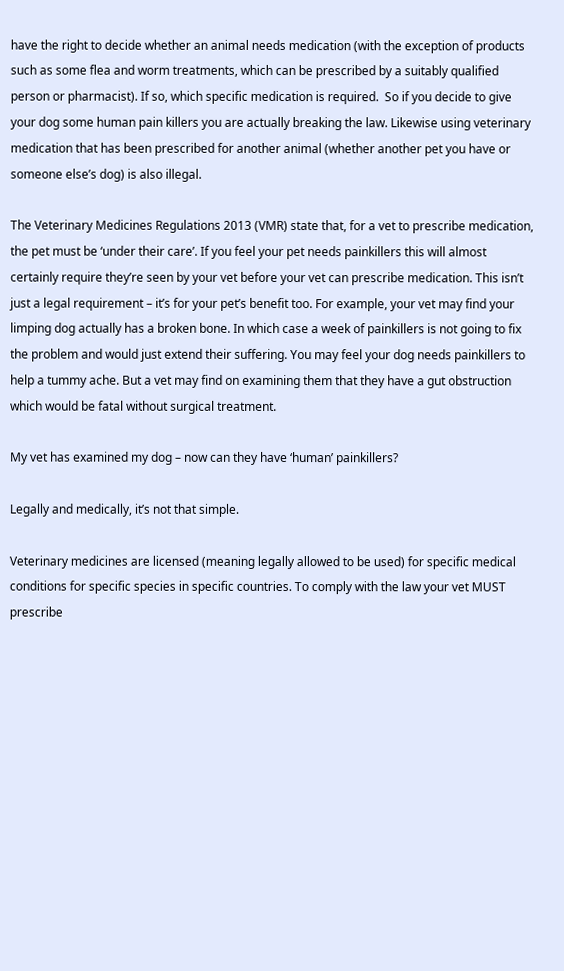have the right to decide whether an animal needs medication (with the exception of products such as some flea and worm treatments, which can be prescribed by a suitably qualified person or pharmacist). If so, which specific medication is required.  So if you decide to give your dog some human pain killers you are actually breaking the law. Likewise using veterinary medication that has been prescribed for another animal (whether another pet you have or someone else’s dog) is also illegal.

The Veterinary Medicines Regulations 2013 (VMR) state that, for a vet to prescribe medication, the pet must be ‘under their care’. If you feel your pet needs painkillers this will almost certainly require they’re seen by your vet before your vet can prescribe medication. This isn’t just a legal requirement – it’s for your pet’s benefit too. For example, your vet may find your limping dog actually has a broken bone. In which case a week of painkillers is not going to fix the problem and would just extend their suffering. You may feel your dog needs painkillers to help a tummy ache. But a vet may find on examining them that they have a gut obstruction which would be fatal without surgical treatment.

My vet has examined my dog – now can they have ‘human’ painkillers?

Legally and medically, it’s not that simple.

Veterinary medicines are licensed (meaning legally allowed to be used) for specific medical conditions for specific species in specific countries. To comply with the law your vet MUST prescribe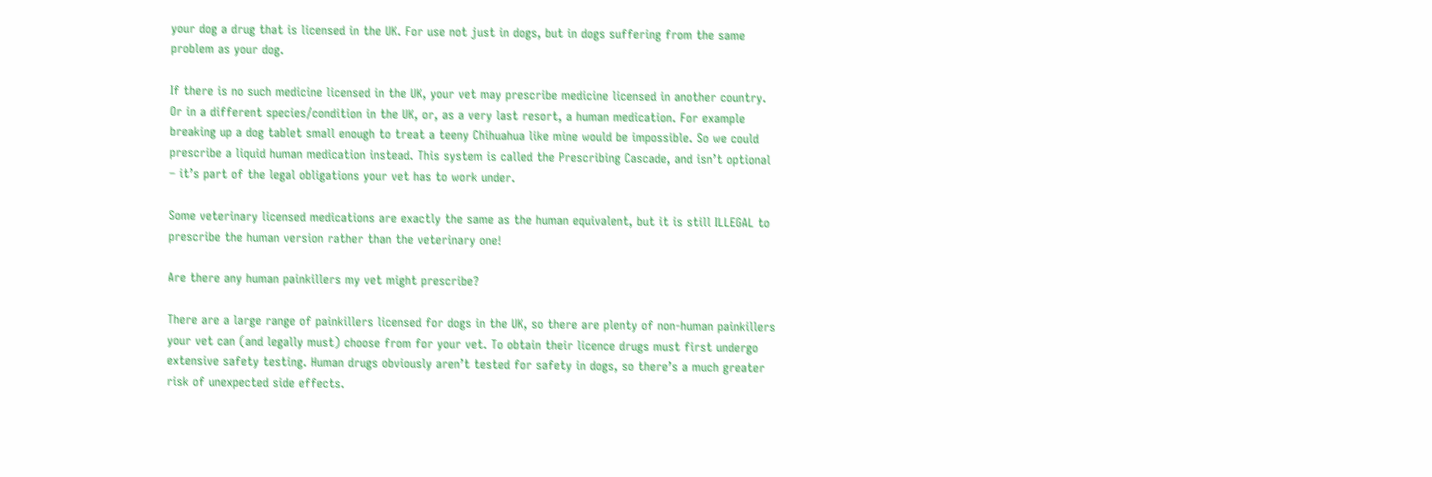your dog a drug that is licensed in the UK. For use not just in dogs, but in dogs suffering from the same problem as your dog.

If there is no such medicine licensed in the UK, your vet may prescribe medicine licensed in another country. Or in a different species/condition in the UK, or, as a very last resort, a human medication. For example breaking up a dog tablet small enough to treat a teeny Chihuahua like mine would be impossible. So we could prescribe a liquid human medication instead. This system is called the Prescribing Cascade, and isn’t optional – it’s part of the legal obligations your vet has to work under.

Some veterinary licensed medications are exactly the same as the human equivalent, but it is still ILLEGAL to prescribe the human version rather than the veterinary one!

Are there any human painkillers my vet might prescribe?

There are a large range of painkillers licensed for dogs in the UK, so there are plenty of non-human painkillers your vet can (and legally must) choose from for your vet. To obtain their licence drugs must first undergo extensive safety testing. Human drugs obviously aren’t tested for safety in dogs, so there’s a much greater risk of unexpected side effects.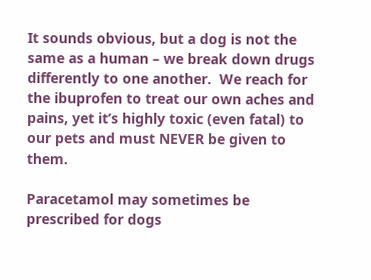It sounds obvious, but a dog is not the same as a human – we break down drugs differently to one another.  We reach for the ibuprofen to treat our own aches and pains, yet it’s highly toxic (even fatal) to our pets and must NEVER be given to them.

Paracetamol may sometimes be prescribed for dogs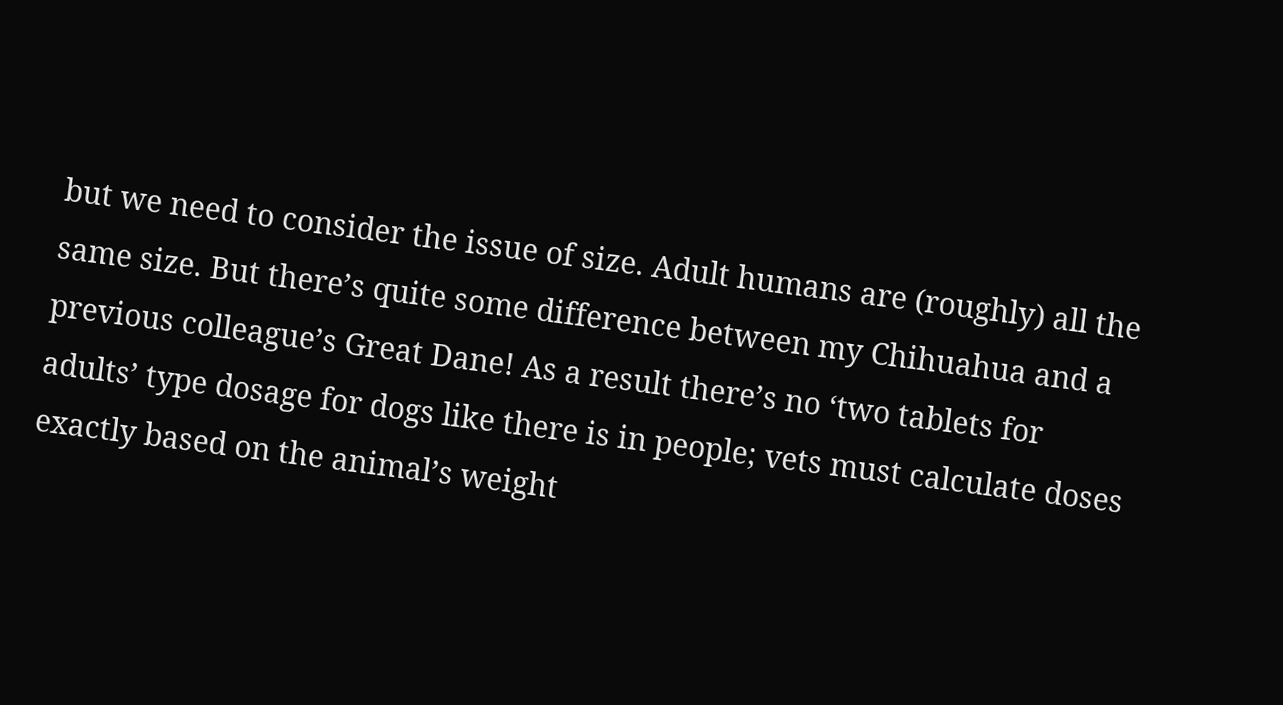but we need to consider the issue of size. Adult humans are (roughly) all the same size. But there’s quite some difference between my Chihuahua and a previous colleague’s Great Dane! As a result there’s no ‘two tablets for adults’ type dosage for dogs like there is in people; vets must calculate doses exactly based on the animal’s weight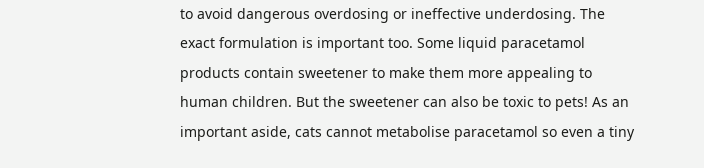to avoid dangerous overdosing or ineffective underdosing. The exact formulation is important too. Some liquid paracetamol products contain sweetener to make them more appealing to human children. But the sweetener can also be toxic to pets! As an important aside, cats cannot metabolise paracetamol so even a tiny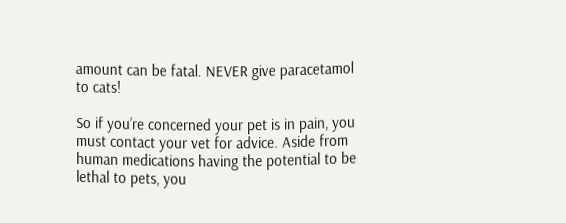amount can be fatal. NEVER give paracetamol to cats!

So if you’re concerned your pet is in pain, you must contact your vet for advice. Aside from human medications having the potential to be lethal to pets, you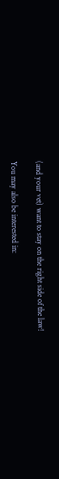(and your vet) want to stay on the right side of the law!

You may also be interested in: